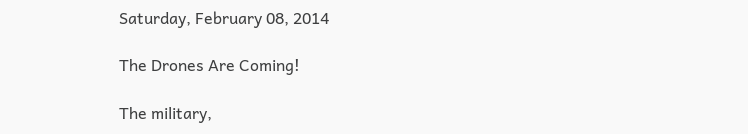Saturday, February 08, 2014

The Drones Are Coming!

The military,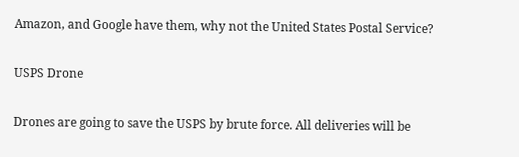Amazon, and Google have them, why not the United States Postal Service?

USPS Drone

Drones are going to save the USPS by brute force. All deliveries will be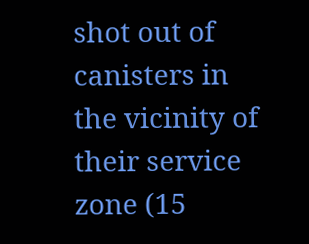shot out of canisters in the vicinity of their service zone (15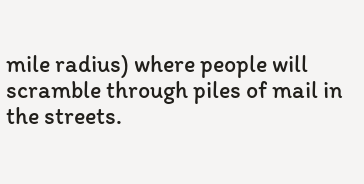mile radius) where people will scramble through piles of mail in the streets.